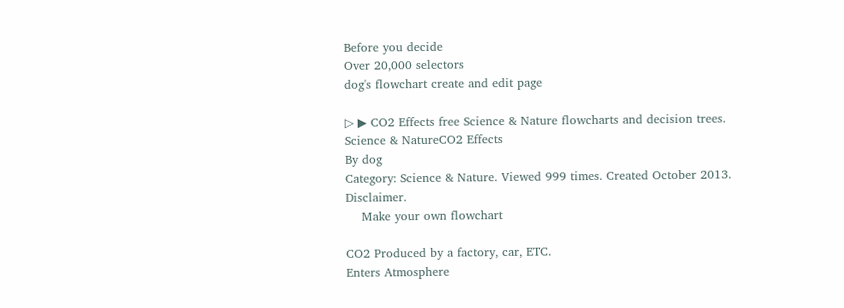Before you decide
Over 20,000 selectors
dog's flowchart create and edit page

▷ ▶ CO2 Effects free Science & Nature flowcharts and decision trees.
Science & NatureCO2 Effects
By dog
Category: Science & Nature. Viewed 999 times. Created October 2013.     Disclaimer.
    Make your own flowchart

CO2 Produced by a factory, car, ETC.
Enters Atmosphere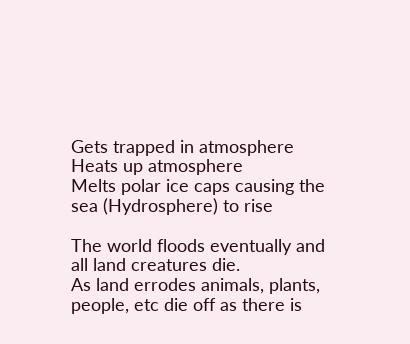Gets trapped in atmosphere
Heats up atmosphere
Melts polar ice caps causing the sea (Hydrosphere) to rise

The world floods eventually and all land creatures die.
As land errodes animals, plants, people, etc die off as there is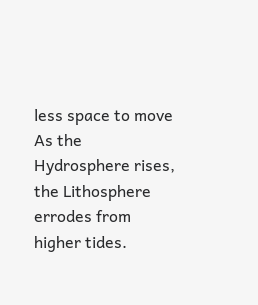less space to move
As the Hydrosphere rises, the Lithosphere errodes from higher tides.